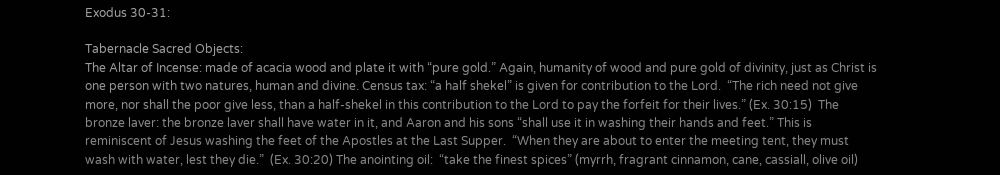Exodus 30-31:

Tabernacle Sacred Objects:
The Altar of Incense: made of acacia wood and plate it with “pure gold.” Again, humanity of wood and pure gold of divinity, just as Christ is one person with two natures, human and divine. Census tax: “a half shekel” is given for contribution to the Lord.  “The rich need not give more, nor shall the poor give less, than a half-shekel in this contribution to the Lord to pay the forfeit for their lives.” (Ex. 30:15)  The bronze laver: the bronze laver shall have water in it, and Aaron and his sons “shall use it in washing their hands and feet.” This is reminiscent of Jesus washing the feet of the Apostles at the Last Supper.  “When they are about to enter the meeting tent, they must wash with water, lest they die.”  (Ex. 30:20) The anointing oil:  “take the finest spices” (myrrh, fragrant cinnamon, cane, cassiall, olive oil)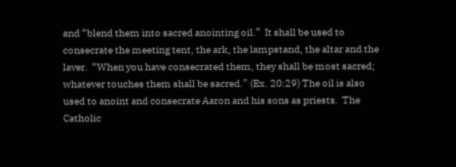and “blend them into sacred anointing oil.”  It shall be used to consecrate the meeting tent, the ark, the lampstand, the altar and the laver.  “When you have consecrated them, they shall be most sacred; whatever touches them shall be sacred.” (Ex. 20:29) The oil is also used to anoint and consecrate Aaron and his sons as priests.  The Catholic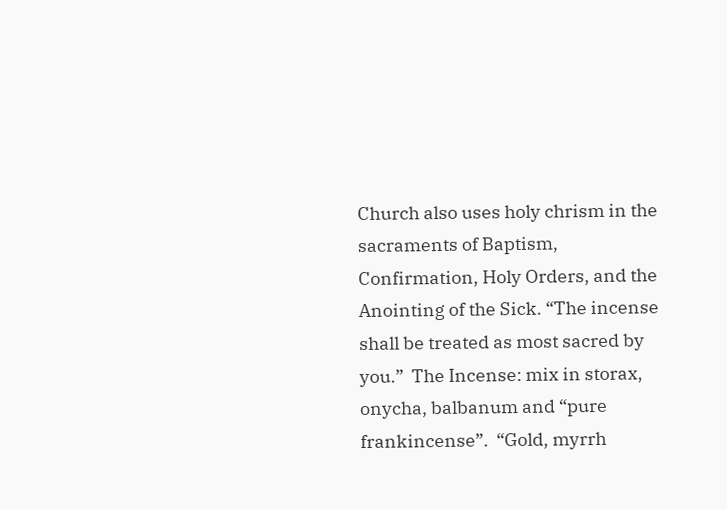Church also uses holy chrism in the sacraments of Baptism, Confirmation, Holy Orders, and the Anointing of the Sick. “The incense shall be treated as most sacred by you.”  The Incense: mix in storax, onycha, balbanum and “pure frankincense”.  “Gold, myrrh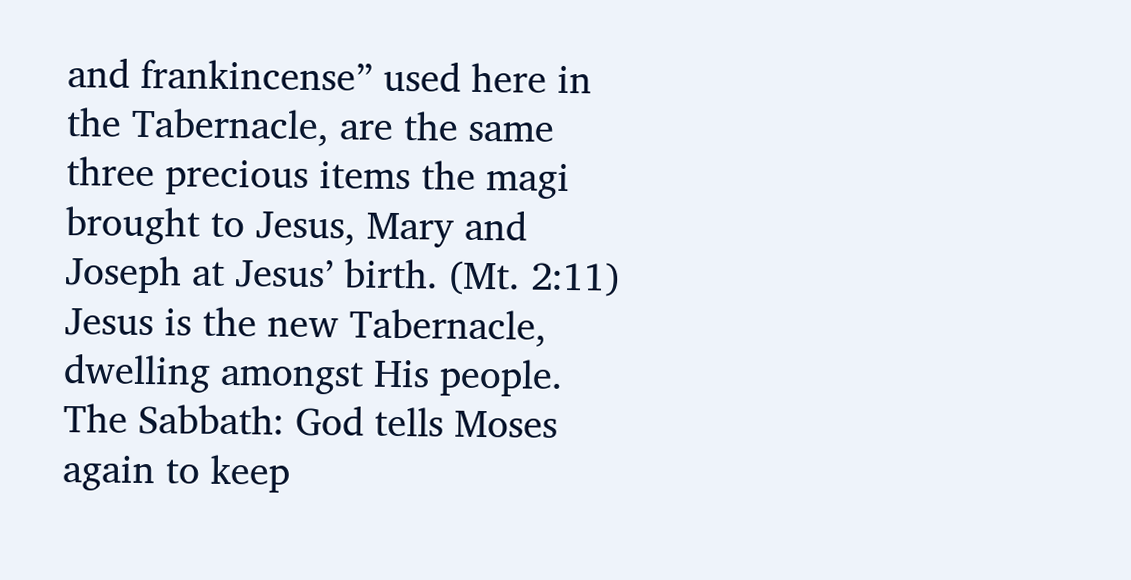and frankincense” used here in the Tabernacle, are the same three precious items the magi brought to Jesus, Mary and Joseph at Jesus’ birth. (Mt. 2:11) Jesus is the new Tabernacle, dwelling amongst His people.  The Sabbath: God tells Moses again to keep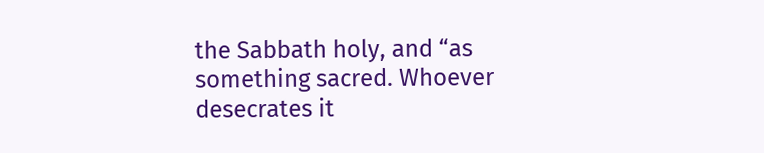the Sabbath holy, and “as something sacred. Whoever desecrates it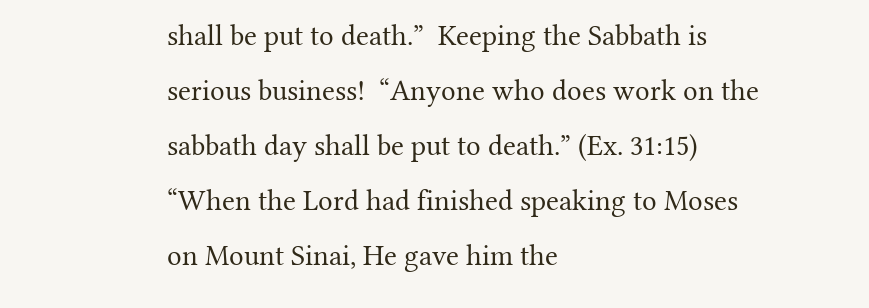shall be put to death.”  Keeping the Sabbath is serious business!  “Anyone who does work on the sabbath day shall be put to death.” (Ex. 31:15) “When the Lord had finished speaking to Moses on Mount Sinai, He gave him the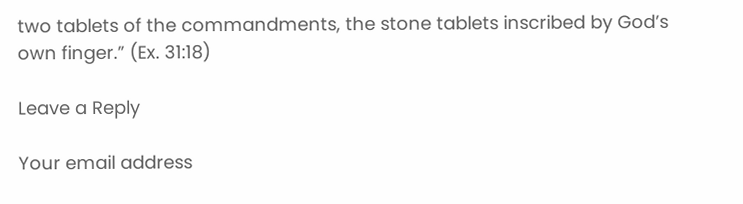two tablets of the commandments, the stone tablets inscribed by God’s own finger.” (Ex. 31:18)

Leave a Reply

Your email address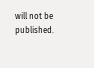will not be published.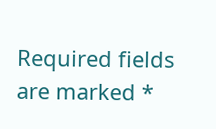Required fields are marked *